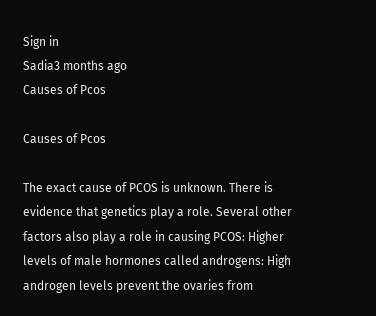Sign in
Sadia3 months ago
Causes of Pcos

Causes of Pcos

The exact cause of PCOS is unknown. There is evidence that genetics play a role. Several other factors also play a role in causing PCOS: Higher levels of male hormones called androgens: High androgen levels prevent the ovaries from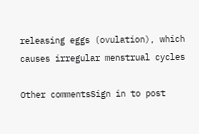releasing eggs (ovulation), which causes irregular menstrual cycles

Other commentsSign in to post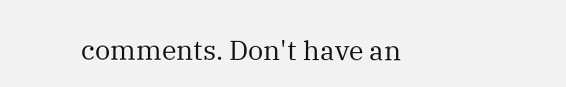comments. Don't have an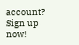account? Sign up now!